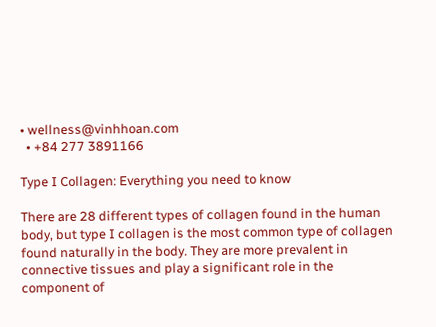• wellness@vinhhoan.com
  • +84 277 3891166

Type I Collagen: Everything you need to know

There are 28 different types of collagen found in the human body, but type I collagen is the most common type of collagen found naturally in the body. They are more prevalent in connective tissues and play a significant role in the component of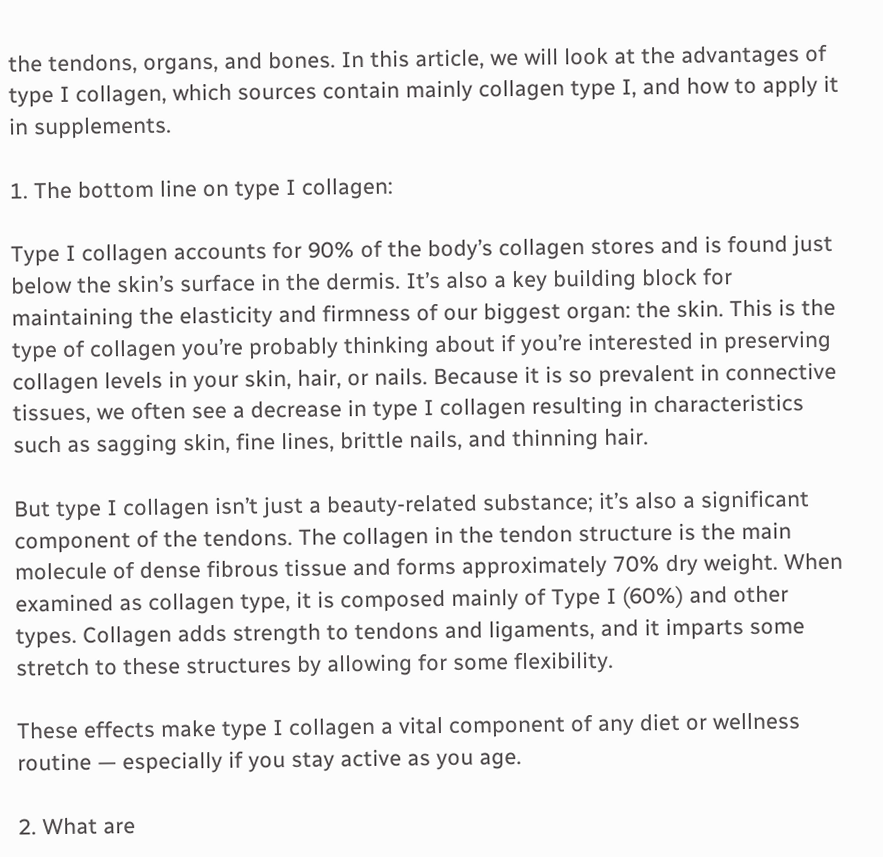the tendons, organs, and bones. In this article, we will look at the advantages of type I collagen, which sources contain mainly collagen type I, and how to apply it in supplements.

1. The bottom line on type I collagen:

Type I collagen accounts for 90% of the body’s collagen stores and is found just below the skin’s surface in the dermis. It’s also a key building block for maintaining the elasticity and firmness of our biggest organ: the skin. This is the type of collagen you’re probably thinking about if you’re interested in preserving collagen levels in your skin, hair, or nails. Because it is so prevalent in connective tissues, we often see a decrease in type I collagen resulting in characteristics such as sagging skin, fine lines, brittle nails, and thinning hair.

But type I collagen isn’t just a beauty-related substance; it’s also a significant component of the tendons. The collagen in the tendon structure is the main molecule of dense fibrous tissue and forms approximately 70% dry weight. When examined as collagen type, it is composed mainly of Type I (60%) and other types. Collagen adds strength to tendons and ligaments, and it imparts some stretch to these structures by allowing for some flexibility.

These effects make type I collagen a vital component of any diet or wellness routine — especially if you stay active as you age.

2. What are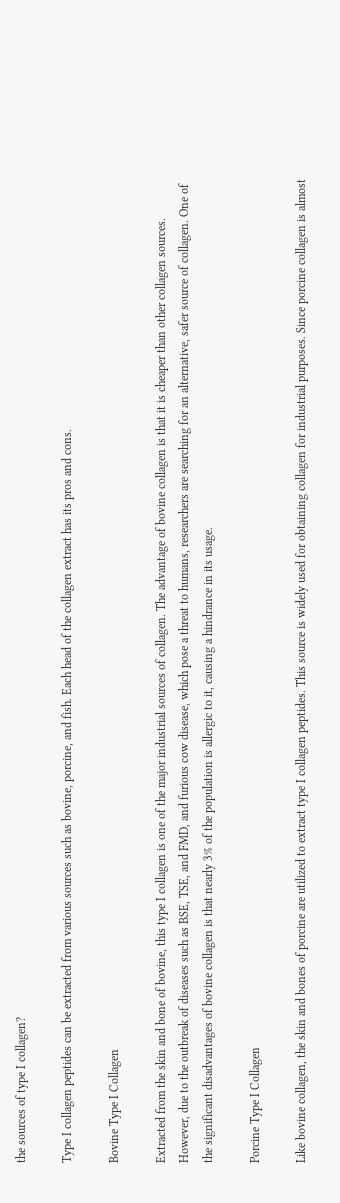the sources of type I collagen?

Type I collagen peptides can be extracted from various sources such as bovine, porcine, and fish. Each head of the collagen extract has its pros and cons.

Bovine Type I Collagen

Extracted from the skin and bone of bovine, this type I collagen is one of the major industrial sources of collagen. The advantage of bovine collagen is that it is cheaper than other collagen sources. However, due to the outbreak of diseases such as BSE, TSE, and FMD, and furious cow disease, which pose a threat to humans, researchers are searching for an alternative, safer source of collagen. One of the significant disadvantages of bovine collagen is that nearly 3% of the population is allergic to it, causing a hindrance in its usage.

Porcine Type I Collagen

Like bovine collagen, the skin and bones of porcine are utilized to extract type I collagen peptides. This source is widely used for obtaining collagen for industrial purposes. Since porcine collagen is almost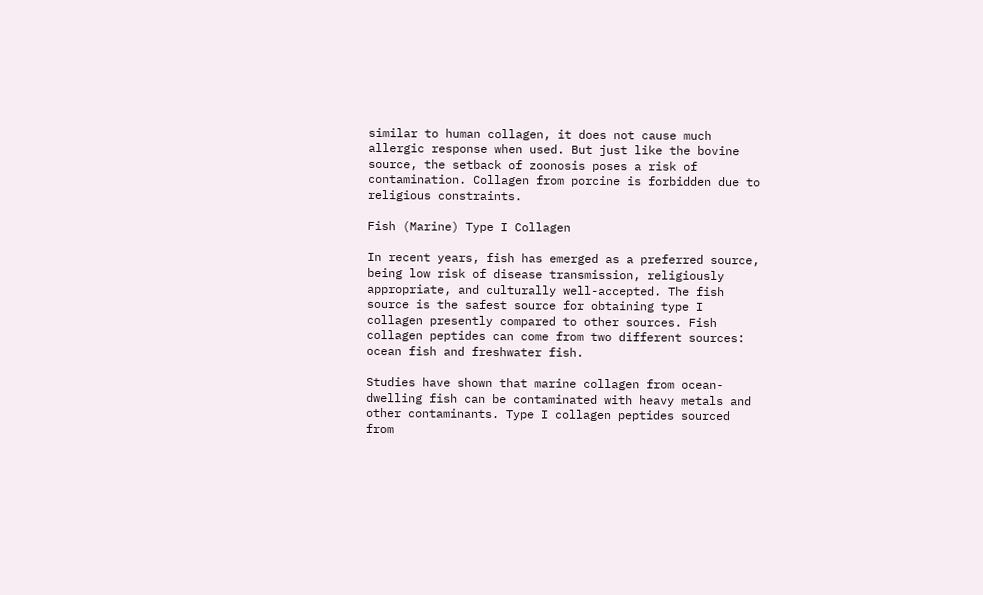similar to human collagen, it does not cause much allergic response when used. But just like the bovine source, the setback of zoonosis poses a risk of contamination. Collagen from porcine is forbidden due to religious constraints.

Fish (Marine) Type I Collagen

In recent years, fish has emerged as a preferred source, being low risk of disease transmission, religiously appropriate, and culturally well-accepted. The fish source is the safest source for obtaining type I collagen presently compared to other sources. Fish collagen peptides can come from two different sources: ocean fish and freshwater fish.

Studies have shown that marine collagen from ocean-dwelling fish can be contaminated with heavy metals and other contaminants. Type I collagen peptides sourced from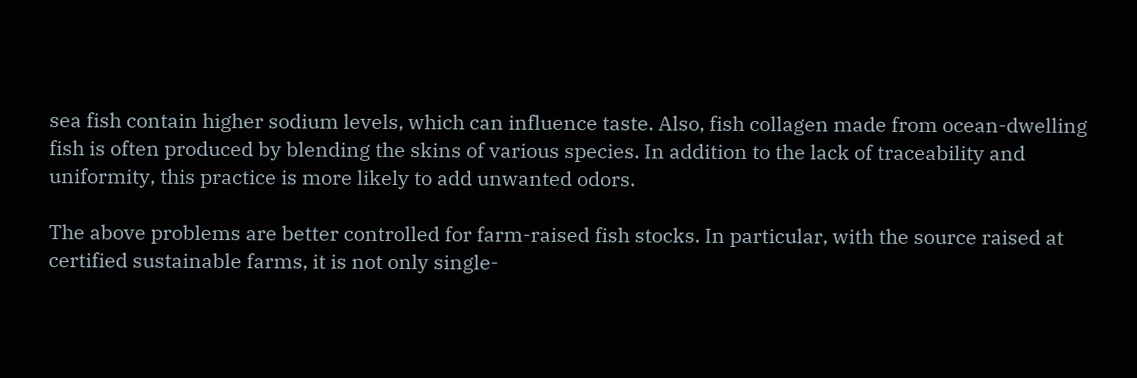sea fish contain higher sodium levels, which can influence taste. Also, fish collagen made from ocean-dwelling fish is often produced by blending the skins of various species. In addition to the lack of traceability and uniformity, this practice is more likely to add unwanted odors.

The above problems are better controlled for farm-raised fish stocks. In particular, with the source raised at certified sustainable farms, it is not only single-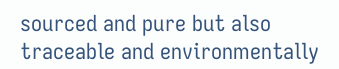sourced and pure but also traceable and environmentally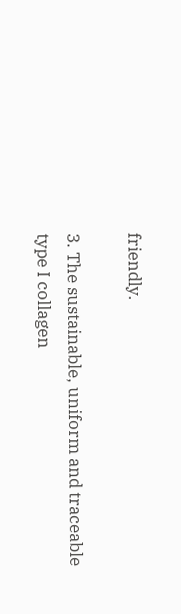friendly.

3. The sustainable, uniform and traceable type I collagen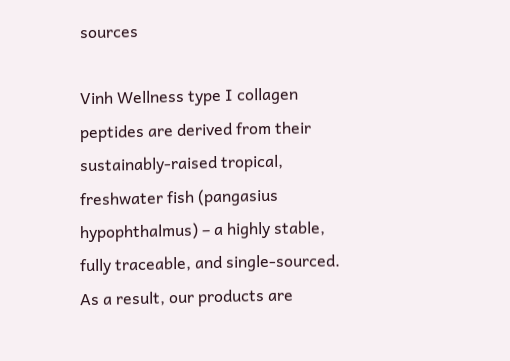sources

Vinh Wellness type I collagen peptides are derived from their sustainably-raised tropical, freshwater fish (pangasius hypophthalmus) – a highly stable, fully traceable, and single-sourced. As a result, our products are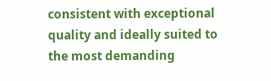consistent with exceptional quality and ideally suited to the most demanding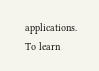applications. To learn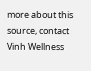more about this source, contact Vinh Wellness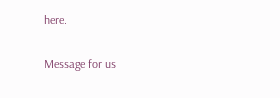here.

Message for us